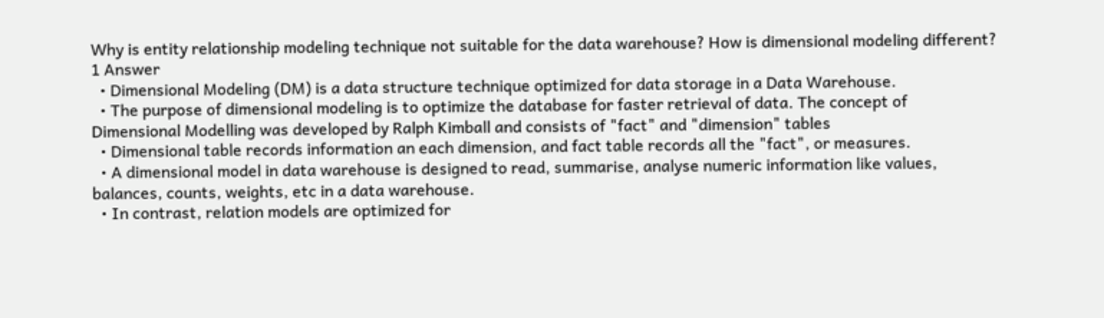Why is entity relationship modeling technique not suitable for the data warehouse? How is dimensional modeling different?
1 Answer
  • Dimensional Modeling (DM) is a data structure technique optimized for data storage in a Data Warehouse.
  • The purpose of dimensional modeling is to optimize the database for faster retrieval of data. The concept of Dimensional Modelling was developed by Ralph Kimball and consists of "fact" and "dimension" tables
  • Dimensional table records information an each dimension, and fact table records all the "fact", or measures.
  • A dimensional model in data warehouse is designed to read, summarise, analyse numeric information like values, balances, counts, weights, etc in a data warehouse.
  • In contrast, relation models are optimized for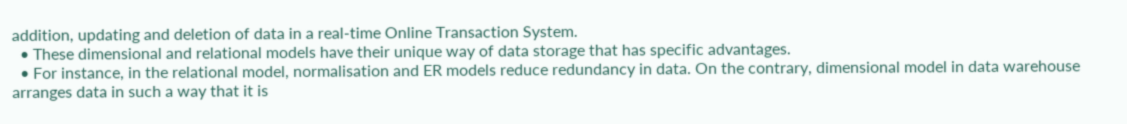addition, updating and deletion of data in a real-time Online Transaction System.
  • These dimensional and relational models have their unique way of data storage that has specific advantages.
  • For instance, in the relational model, normalisation and ER models reduce redundancy in data. On the contrary, dimensional model in data warehouse arranges data in such a way that it is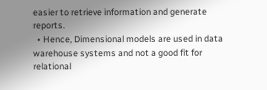easier to retrieve information and generate reports.
  • Hence, Dimensional models are used in data warehouse systems and not a good fit for relational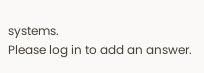systems.
Please log in to add an answer.